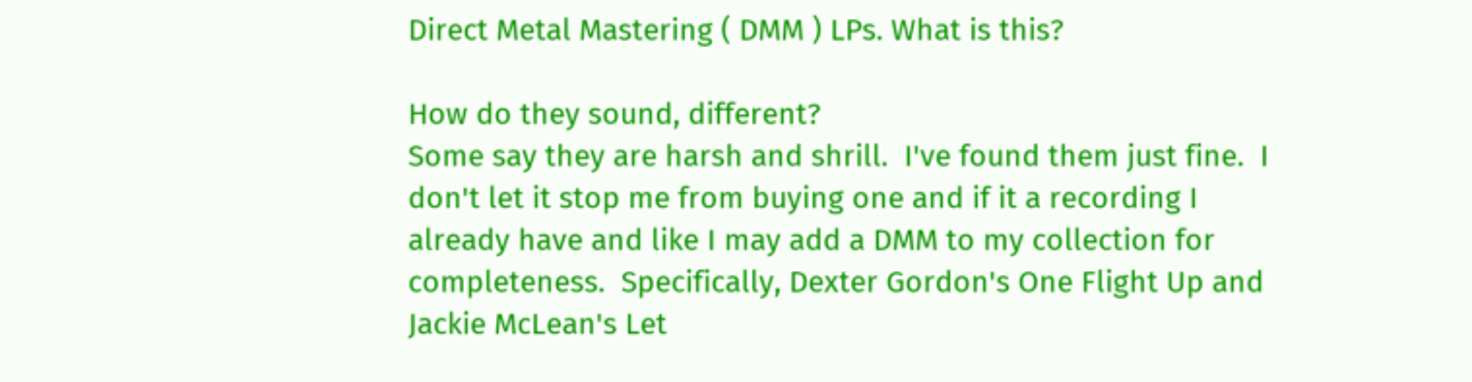Direct Metal Mastering ( DMM ) LPs. What is this?

How do they sound, different?
Some say they are harsh and shrill.  I've found them just fine.  I don't let it stop me from buying one and if it a recording I already have and like I may add a DMM to my collection for completeness.  Specifically, Dexter Gordon's One Flight Up and Jackie McLean's Let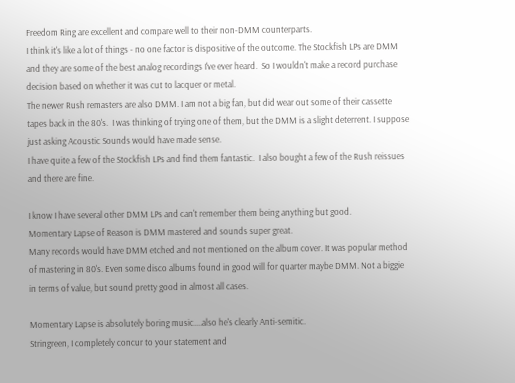Freedom Ring are excellent and compare well to their non-DMM counterparts.
I think it's like a lot of things - no one factor is dispositive of the outcome. The Stockfish LPs are DMM and they are some of the best analog recordings I've ever heard.  So I wouldn't make a record purchase decision based on whether it was cut to lacquer or metal.
The newer Rush remasters are also DMM. I am not a big fan, but did wear out some of their cassette tapes back in the 80's.  I was thinking of trying one of them, but the DMM is a slight deterrent. I suppose just asking Acoustic Sounds would have made sense.
I have quite a few of the Stockfish LPs and find them fantastic.  I also bought a few of the Rush reissues and there are fine.

I know I have several other DMM LPs and can't remember them being anything but good.
Momentary Lapse of Reason is DMM mastered and sounds super great.
Many records would have DMM etched and not mentioned on the album cover. It was popular method of mastering in 80's. Even some disco albums found in good will for quarter maybe DMM. Not a biggie in terms of value, but sound pretty good in almost all cases.

Momentary Lapse is absolutely boring music....also he's clearly Anti-semitic.
Stringreen, I completely concur to your statement and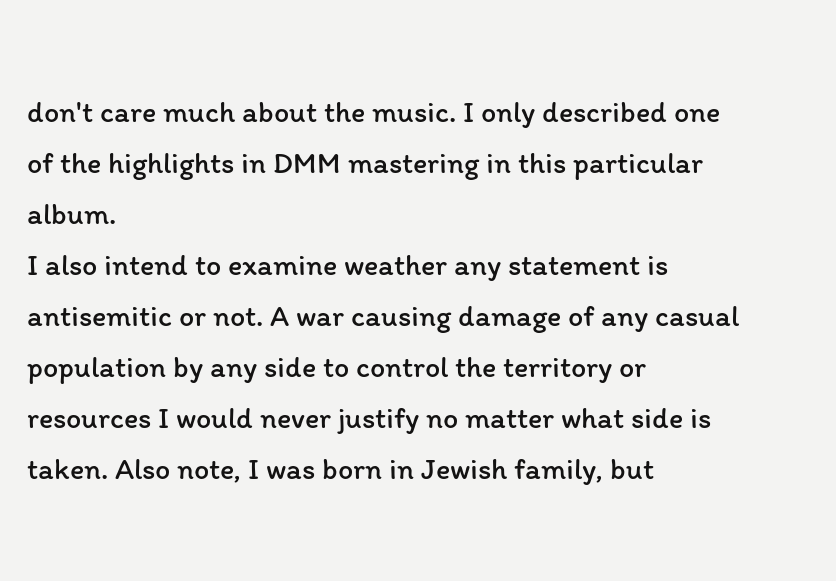don't care much about the music. I only described one of the highlights in DMM mastering in this particular album.
I also intend to examine weather any statement is antisemitic or not. A war causing damage of any casual population by any side to control the territory or resources I would never justify no matter what side is taken. Also note, I was born in Jewish family, but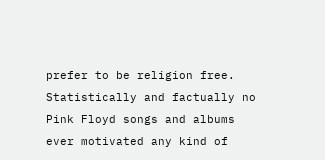prefer to be religion free.
Statistically and factually no Pink Floyd songs and albums ever motivated any kind of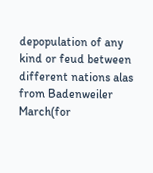depopulation of any kind or feud between different nations alas from Badenweiler March(for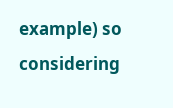example) so considering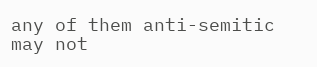any of them anti-semitic may not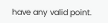have any valid point.